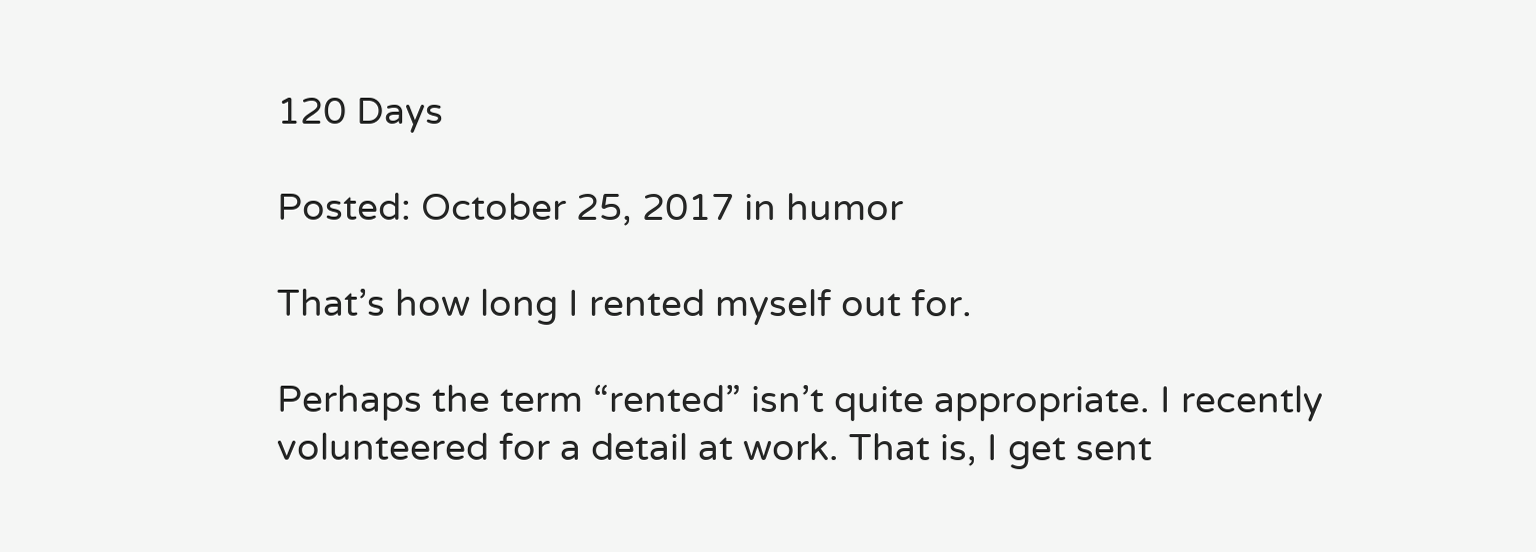120 Days

Posted: October 25, 2017 in humor

That’s how long I rented myself out for.

Perhaps the term “rented” isn’t quite appropriate. I recently volunteered for a detail at work. That is, I get sent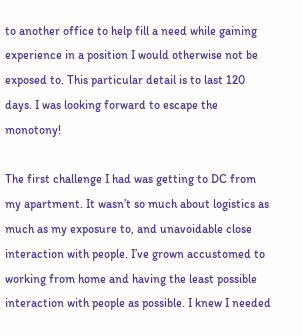to another office to help fill a need while gaining experience in a position I would otherwise not be exposed to. This particular detail is to last 120 days. I was looking forward to escape the monotony!

The first challenge I had was getting to DC from my apartment. It wasn’t so much about logistics as much as my exposure to, and unavoidable close interaction with people. I’ve grown accustomed to working from home and having the least possible interaction with people as possible. I knew I needed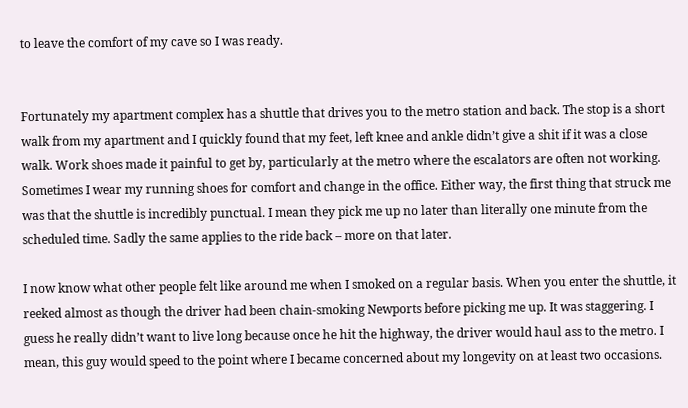to leave the comfort of my cave so I was ready.


Fortunately my apartment complex has a shuttle that drives you to the metro station and back. The stop is a short walk from my apartment and I quickly found that my feet, left knee and ankle didn’t give a shit if it was a close walk. Work shoes made it painful to get by, particularly at the metro where the escalators are often not working. Sometimes I wear my running shoes for comfort and change in the office. Either way, the first thing that struck me was that the shuttle is incredibly punctual. I mean they pick me up no later than literally one minute from the scheduled time. Sadly the same applies to the ride back – more on that later.

I now know what other people felt like around me when I smoked on a regular basis. When you enter the shuttle, it reeked almost as though the driver had been chain-smoking Newports before picking me up. It was staggering. I guess he really didn’t want to live long because once he hit the highway, the driver would haul ass to the metro. I mean, this guy would speed to the point where I became concerned about my longevity on at least two occasions.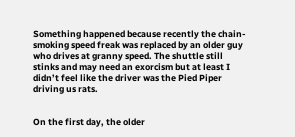Something happened because recently the chain-smoking speed freak was replaced by an older guy who drives at granny speed. The shuttle still stinks and may need an exorcism but at least I didn’t feel like the driver was the Pied Piper driving us rats.


On the first day, the older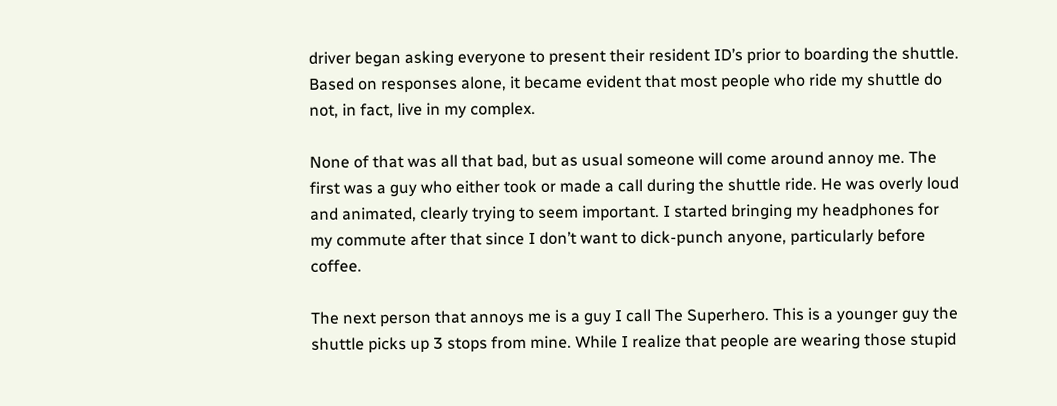driver began asking everyone to present their resident ID’s prior to boarding the shuttle. Based on responses alone, it became evident that most people who ride my shuttle do not, in fact, live in my complex.

None of that was all that bad, but as usual someone will come around annoy me. The first was a guy who either took or made a call during the shuttle ride. He was overly loud and animated, clearly trying to seem important. I started bringing my headphones for my commute after that since I don’t want to dick-punch anyone, particularly before coffee.

The next person that annoys me is a guy I call The Superhero. This is a younger guy the shuttle picks up 3 stops from mine. While I realize that people are wearing those stupid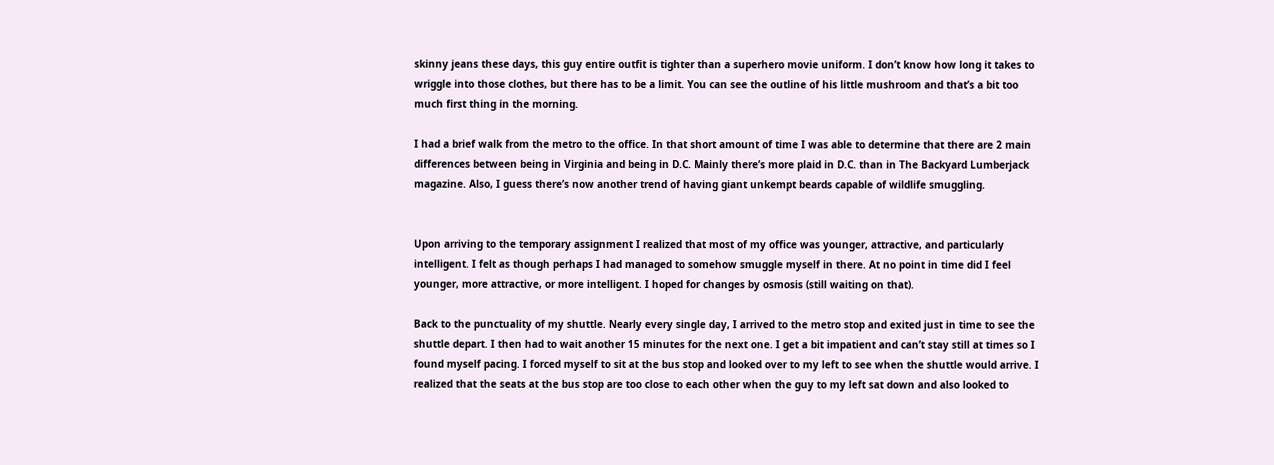skinny jeans these days, this guy entire outfit is tighter than a superhero movie uniform. I don’t know how long it takes to wriggle into those clothes, but there has to be a limit. You can see the outline of his little mushroom and that’s a bit too much first thing in the morning.

I had a brief walk from the metro to the office. In that short amount of time I was able to determine that there are 2 main differences between being in Virginia and being in D.C. Mainly there’s more plaid in D.C. than in The Backyard Lumberjack magazine. Also, I guess there’s now another trend of having giant unkempt beards capable of wildlife smuggling.


Upon arriving to the temporary assignment I realized that most of my office was younger, attractive, and particularly intelligent. I felt as though perhaps I had managed to somehow smuggle myself in there. At no point in time did I feel younger, more attractive, or more intelligent. I hoped for changes by osmosis (still waiting on that).

Back to the punctuality of my shuttle. Nearly every single day, I arrived to the metro stop and exited just in time to see the shuttle depart. I then had to wait another 15 minutes for the next one. I get a bit impatient and can’t stay still at times so I found myself pacing. I forced myself to sit at the bus stop and looked over to my left to see when the shuttle would arrive. I realized that the seats at the bus stop are too close to each other when the guy to my left sat down and also looked to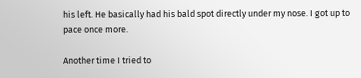his left. He basically had his bald spot directly under my nose. I got up to pace once more.

Another time I tried to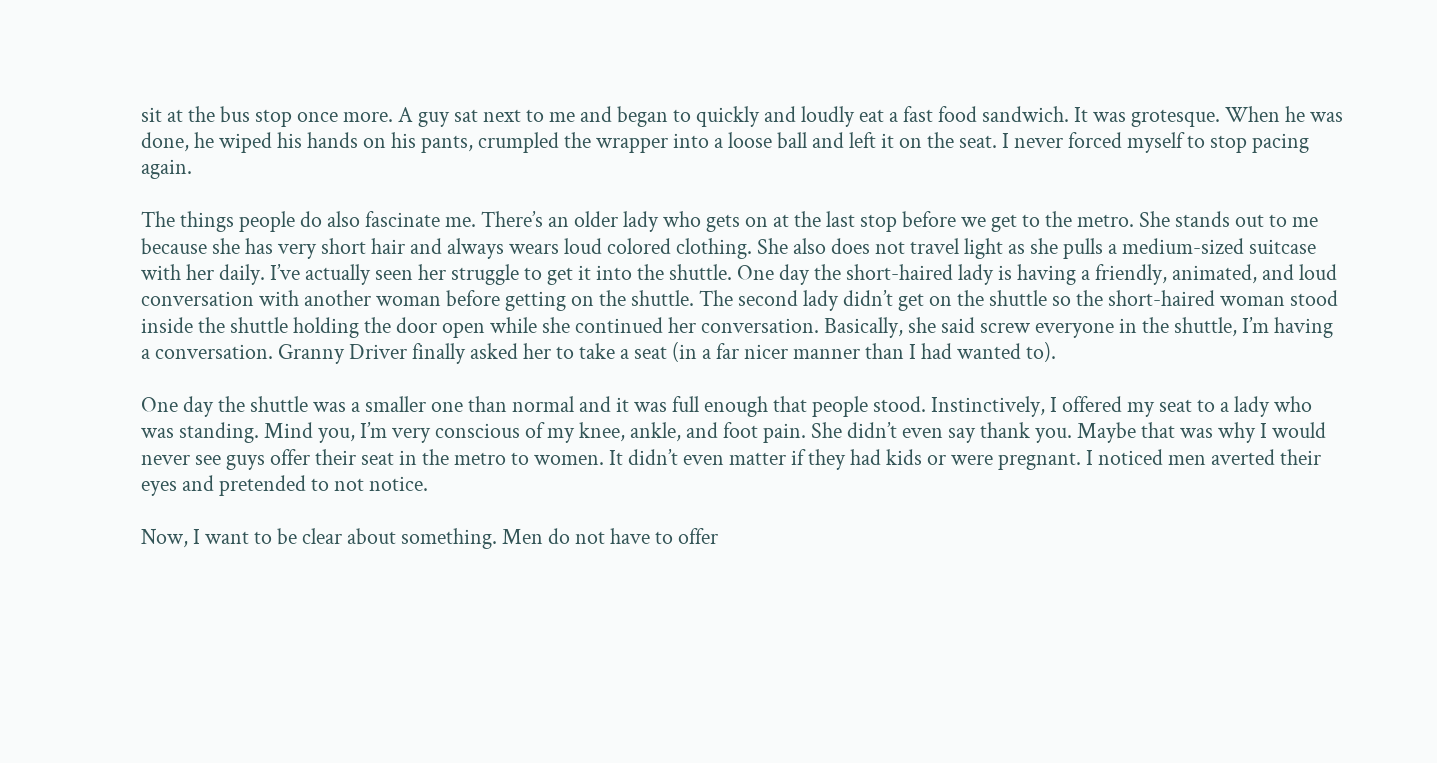sit at the bus stop once more. A guy sat next to me and began to quickly and loudly eat a fast food sandwich. It was grotesque. When he was done, he wiped his hands on his pants, crumpled the wrapper into a loose ball and left it on the seat. I never forced myself to stop pacing again.

The things people do also fascinate me. There’s an older lady who gets on at the last stop before we get to the metro. She stands out to me because she has very short hair and always wears loud colored clothing. She also does not travel light as she pulls a medium-sized suitcase with her daily. I’ve actually seen her struggle to get it into the shuttle. One day the short-haired lady is having a friendly, animated, and loud conversation with another woman before getting on the shuttle. The second lady didn’t get on the shuttle so the short-haired woman stood inside the shuttle holding the door open while she continued her conversation. Basically, she said screw everyone in the shuttle, I’m having a conversation. Granny Driver finally asked her to take a seat (in a far nicer manner than I had wanted to).

One day the shuttle was a smaller one than normal and it was full enough that people stood. Instinctively, I offered my seat to a lady who was standing. Mind you, I’m very conscious of my knee, ankle, and foot pain. She didn’t even say thank you. Maybe that was why I would never see guys offer their seat in the metro to women. It didn’t even matter if they had kids or were pregnant. I noticed men averted their eyes and pretended to not notice.

Now, I want to be clear about something. Men do not have to offer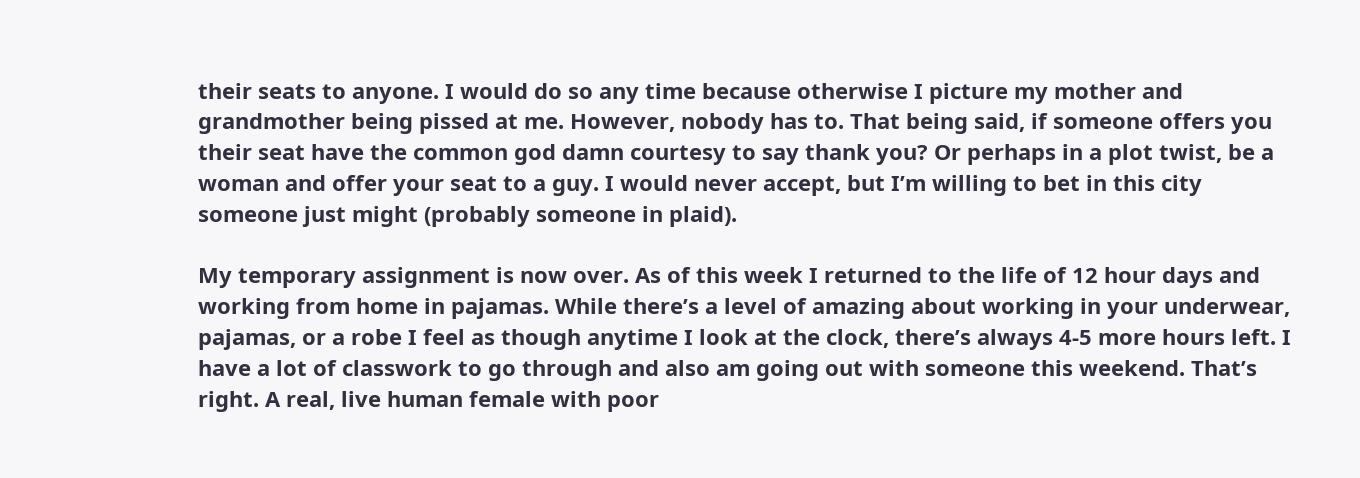their seats to anyone. I would do so any time because otherwise I picture my mother and grandmother being pissed at me. However, nobody has to. That being said, if someone offers you their seat have the common god damn courtesy to say thank you? Or perhaps in a plot twist, be a woman and offer your seat to a guy. I would never accept, but I’m willing to bet in this city someone just might (probably someone in plaid).

My temporary assignment is now over. As of this week I returned to the life of 12 hour days and working from home in pajamas. While there’s a level of amazing about working in your underwear, pajamas, or a robe I feel as though anytime I look at the clock, there’s always 4-5 more hours left. I have a lot of classwork to go through and also am going out with someone this weekend. That’s right. A real, live human female with poor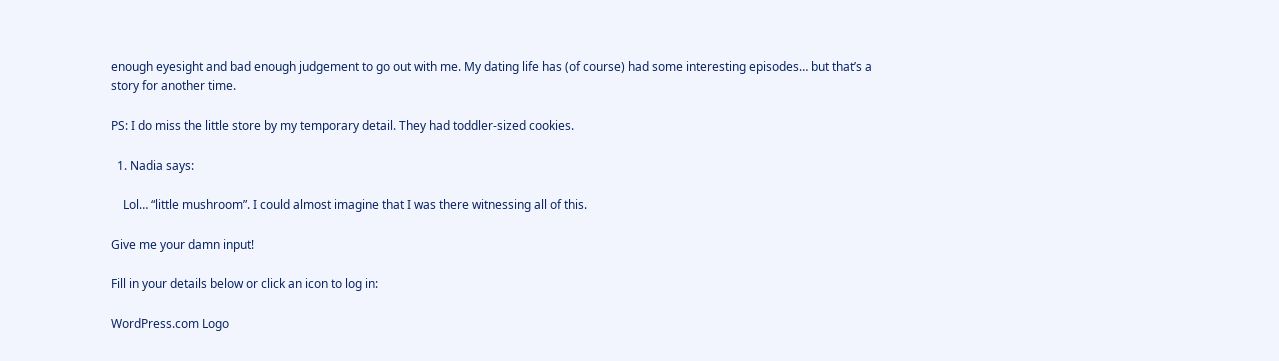enough eyesight and bad enough judgement to go out with me. My dating life has (of course) had some interesting episodes… but that’s a story for another time.

PS: I do miss the little store by my temporary detail. They had toddler-sized cookies.

  1. Nadia says:

    Lol… “little mushroom”. I could almost imagine that I was there witnessing all of this.

Give me your damn input!

Fill in your details below or click an icon to log in:

WordPress.com Logo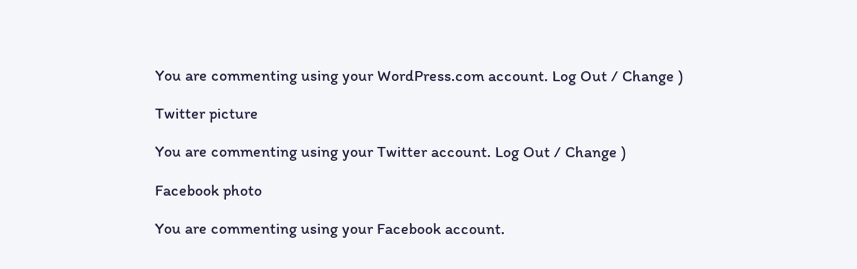You are commenting using your WordPress.com account. Log Out / Change )

Twitter picture

You are commenting using your Twitter account. Log Out / Change )

Facebook photo

You are commenting using your Facebook account.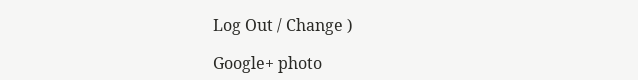Log Out / Change )

Google+ photo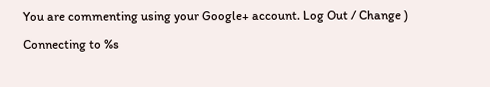You are commenting using your Google+ account. Log Out / Change )

Connecting to %s